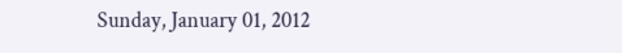Sunday, January 01, 2012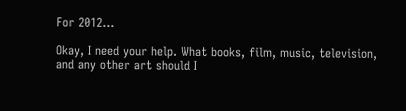For 2012...

Okay, I need your help. What books, film, music, television, and any other art should I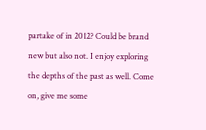partake of in 2012? Could be brand new but also not. I enjoy exploring the depths of the past as well. Come on, give me some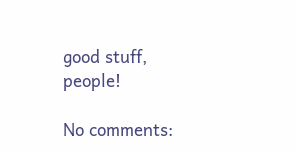good stuff, people!

No comments: